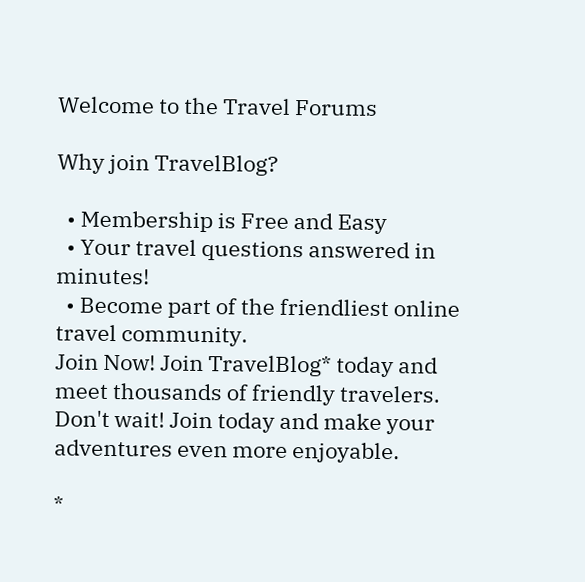Welcome to the Travel Forums

Why join TravelBlog?

  • Membership is Free and Easy
  • Your travel questions answered in minutes!
  • Become part of the friendliest online travel community.
Join Now! Join TravelBlog* today and meet thousands of friendly travelers. Don't wait! Join today and make your adventures even more enjoyable.

*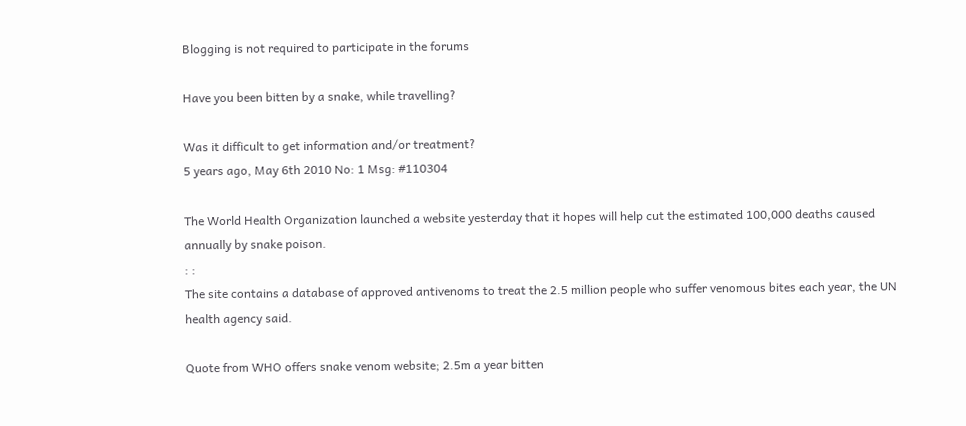Blogging is not required to participate in the forums

Have you been bitten by a snake, while travelling?

Was it difficult to get information and/or treatment?
5 years ago, May 6th 2010 No: 1 Msg: #110304

The World Health Organization launched a website yesterday that it hopes will help cut the estimated 100,000 deaths caused annually by snake poison.
: :
The site contains a database of approved antivenoms to treat the 2.5 million people who suffer venomous bites each year, the UN health agency said.

Quote from WHO offers snake venom website; 2.5m a year bitten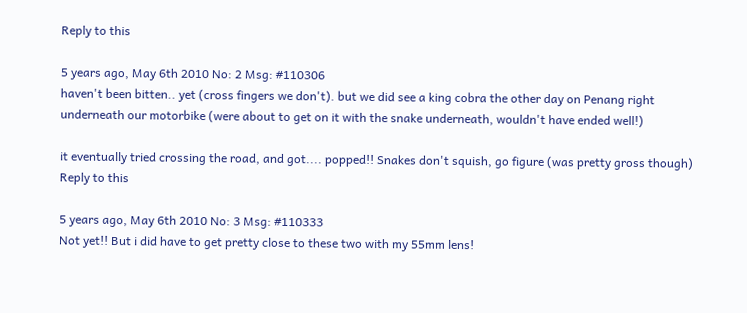Reply to this

5 years ago, May 6th 2010 No: 2 Msg: #110306
haven't been bitten.. yet (cross fingers we don't). but we did see a king cobra the other day on Penang right underneath our motorbike (were about to get on it with the snake underneath, wouldn't have ended well!)

it eventually tried crossing the road, and got.... popped!! Snakes don't squish, go figure (was pretty gross though) Reply to this

5 years ago, May 6th 2010 No: 3 Msg: #110333
Not yet!! But i did have to get pretty close to these two with my 55mm lens!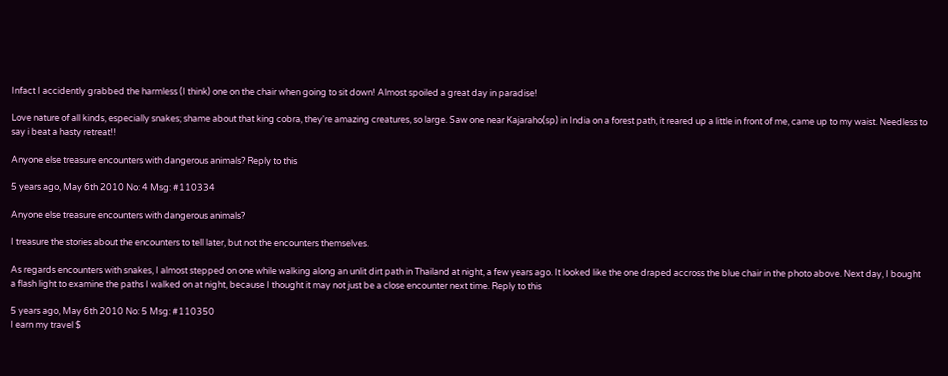Infact I accidently grabbed the harmless (I think) one on the chair when going to sit down! Almost spoiled a great day in paradise!

Love nature of all kinds, especially snakes; shame about that king cobra, they're amazing creatures, so large. Saw one near Kajaraho(sp) in India on a forest path, it reared up a little in front of me, came up to my waist. Needless to say i beat a hasty retreat!!

Anyone else treasure encounters with dangerous animals? Reply to this

5 years ago, May 6th 2010 No: 4 Msg: #110334

Anyone else treasure encounters with dangerous animals?

I treasure the stories about the encounters to tell later, but not the encounters themselves.

As regards encounters with snakes, I almost stepped on one while walking along an unlit dirt path in Thailand at night, a few years ago. It looked like the one draped accross the blue chair in the photo above. Next day, I bought a flash light to examine the paths I walked on at night, because I thought it may not just be a close encounter next time. Reply to this

5 years ago, May 6th 2010 No: 5 Msg: #110350
I earn my travel $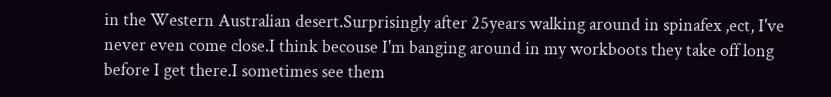in the Western Australian desert.Surprisingly after 25years walking around in spinafex ,ect, I've never even come close.I think becouse I'm banging around in my workboots they take off long before I get there.I sometimes see them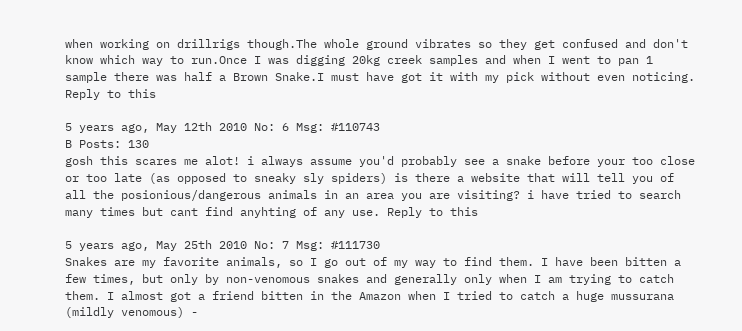when working on drillrigs though.The whole ground vibrates so they get confused and don't know which way to run.Once I was digging 20kg creek samples and when I went to pan 1 sample there was half a Brown Snake.I must have got it with my pick without even noticing. Reply to this

5 years ago, May 12th 2010 No: 6 Msg: #110743
B Posts: 130
gosh this scares me alot! i always assume you'd probably see a snake before your too close or too late (as opposed to sneaky sly spiders) is there a website that will tell you of all the posionious/dangerous animals in an area you are visiting? i have tried to search many times but cant find anyhting of any use. Reply to this

5 years ago, May 25th 2010 No: 7 Msg: #111730
Snakes are my favorite animals, so I go out of my way to find them. I have been bitten a few times, but only by non-venomous snakes and generally only when I am trying to catch them. I almost got a friend bitten in the Amazon when I tried to catch a huge mussurana (mildly venomous) -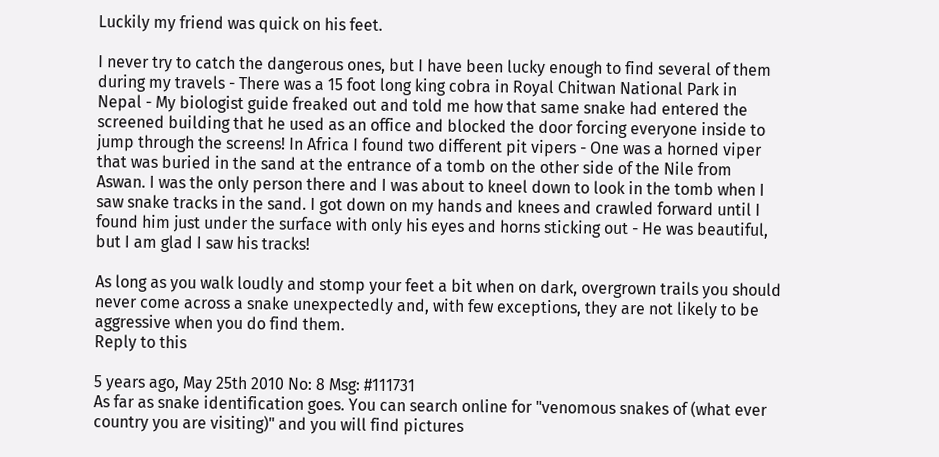Luckily my friend was quick on his feet.

I never try to catch the dangerous ones, but I have been lucky enough to find several of them during my travels - There was a 15 foot long king cobra in Royal Chitwan National Park in Nepal - My biologist guide freaked out and told me how that same snake had entered the screened building that he used as an office and blocked the door forcing everyone inside to jump through the screens! In Africa I found two different pit vipers - One was a horned viper that was buried in the sand at the entrance of a tomb on the other side of the Nile from Aswan. I was the only person there and I was about to kneel down to look in the tomb when I saw snake tracks in the sand. I got down on my hands and knees and crawled forward until I found him just under the surface with only his eyes and horns sticking out - He was beautiful, but I am glad I saw his tracks!

As long as you walk loudly and stomp your feet a bit when on dark, overgrown trails you should never come across a snake unexpectedly and, with few exceptions, they are not likely to be aggressive when you do find them.
Reply to this

5 years ago, May 25th 2010 No: 8 Msg: #111731
As far as snake identification goes. You can search online for "venomous snakes of (what ever country you are visiting)" and you will find pictures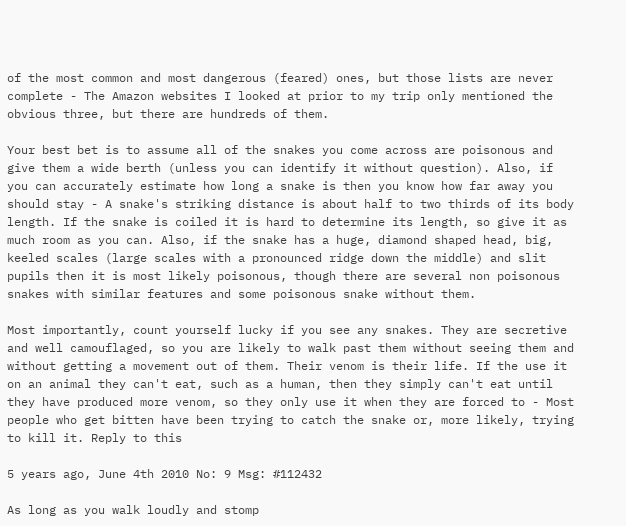of the most common and most dangerous (feared) ones, but those lists are never complete - The Amazon websites I looked at prior to my trip only mentioned the obvious three, but there are hundreds of them.

Your best bet is to assume all of the snakes you come across are poisonous and give them a wide berth (unless you can identify it without question). Also, if you can accurately estimate how long a snake is then you know how far away you should stay - A snake's striking distance is about half to two thirds of its body length. If the snake is coiled it is hard to determine its length, so give it as much room as you can. Also, if the snake has a huge, diamond shaped head, big, keeled scales (large scales with a pronounced ridge down the middle) and slit pupils then it is most likely poisonous, though there are several non poisonous snakes with similar features and some poisonous snake without them.

Most importantly, count yourself lucky if you see any snakes. They are secretive and well camouflaged, so you are likely to walk past them without seeing them and without getting a movement out of them. Their venom is their life. If the use it on an animal they can't eat, such as a human, then they simply can't eat until they have produced more venom, so they only use it when they are forced to - Most people who get bitten have been trying to catch the snake or, more likely, trying to kill it. Reply to this

5 years ago, June 4th 2010 No: 9 Msg: #112432

As long as you walk loudly and stomp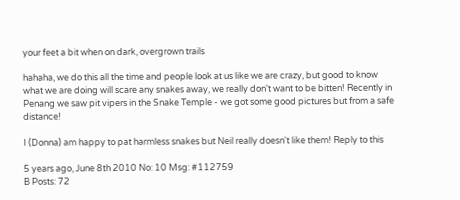your feet a bit when on dark, overgrown trails

hahaha, we do this all the time and people look at us like we are crazy, but good to know what we are doing will scare any snakes away, we really don't want to be bitten! Recently in Penang we saw pit vipers in the Snake Temple - we got some good pictures but from a safe distance!

I (Donna) am happy to pat harmless snakes but Neil really doesn't like them! Reply to this

5 years ago, June 8th 2010 No: 10 Msg: #112759
B Posts: 72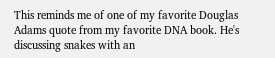This reminds me of one of my favorite Douglas Adams quote from my favorite DNA book. He's discussing snakes with an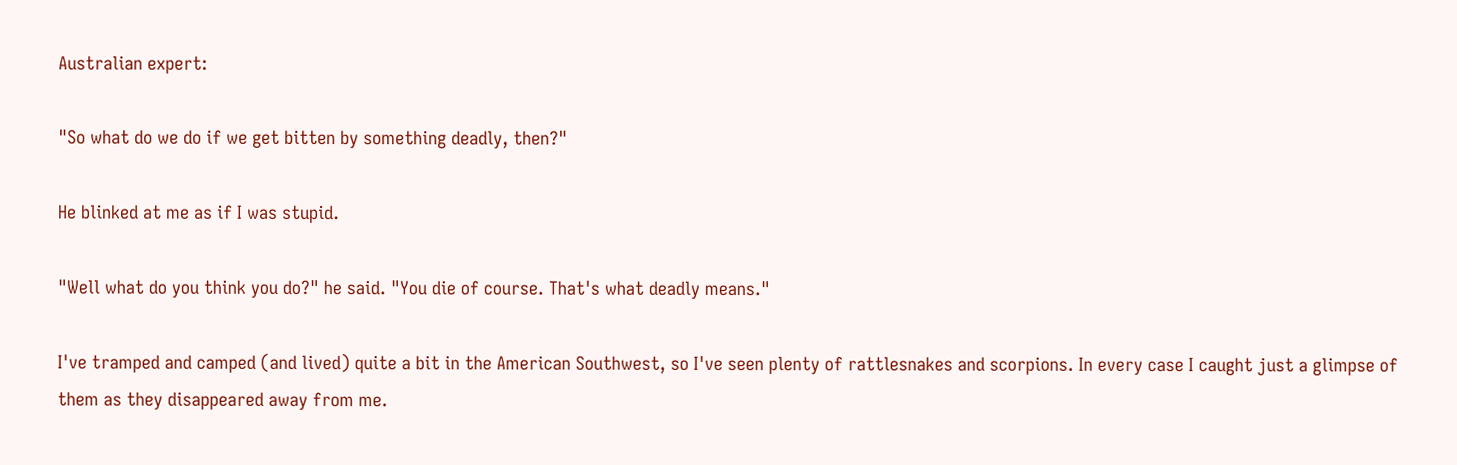Australian expert:

"So what do we do if we get bitten by something deadly, then?"

He blinked at me as if I was stupid.

"Well what do you think you do?" he said. "You die of course. That's what deadly means."

I've tramped and camped (and lived) quite a bit in the American Southwest, so I've seen plenty of rattlesnakes and scorpions. In every case I caught just a glimpse of them as they disappeared away from me.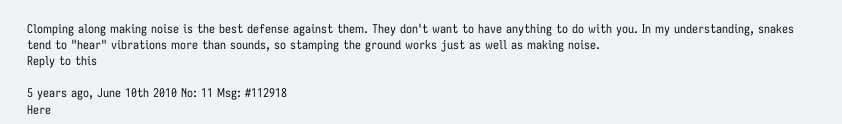Clomping along making noise is the best defense against them. They don't want to have anything to do with you. In my understanding, snakes tend to "hear" vibrations more than sounds, so stamping the ground works just as well as making noise.
Reply to this

5 years ago, June 10th 2010 No: 11 Msg: #112918
Here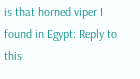is that horned viper I found in Egypt: Reply to this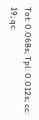Tot: 0.068s; Tpl: 0.012s; cc: 19; qc: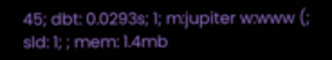45; dbt: 0.0293s; 1; m:jupiter w:www (; sld: 1; ; mem: 1.4mb